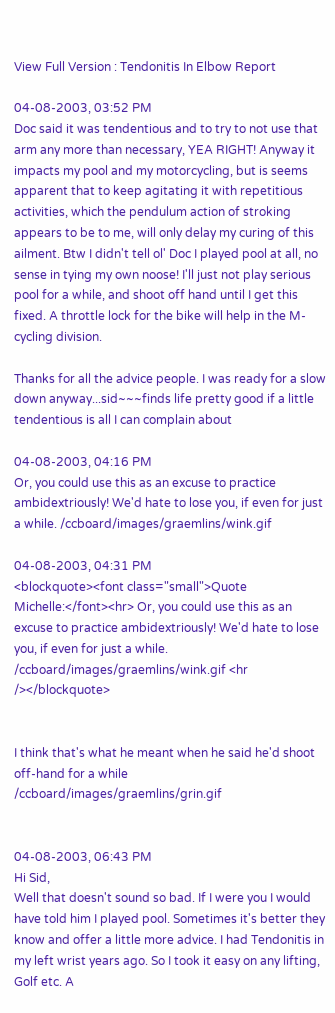View Full Version : Tendonitis In Elbow Report

04-08-2003, 03:52 PM
Doc said it was tendentious and to try to not use that arm any more than necessary, YEA RIGHT! Anyway it impacts my pool and my motorcycling, but is seems apparent that to keep agitating it with repetitious activities, which the pendulum action of stroking appears to be to me, will only delay my curing of this ailment. Btw I didn't tell ol' Doc I played pool at all, no sense in tying my own noose! I'll just not play serious pool for a while, and shoot off hand until I get this fixed. A throttle lock for the bike will help in the M-cycling division.

Thanks for all the advice people. I was ready for a slow down anyway...sid~~~finds life pretty good if a little tendentious is all I can complain about

04-08-2003, 04:16 PM
Or, you could use this as an excuse to practice ambidextriously! We'd hate to lose you, if even for just a while. /ccboard/images/graemlins/wink.gif

04-08-2003, 04:31 PM
<blockquote><font class="small">Quote Michelle:</font><hr> Or, you could use this as an excuse to practice ambidextriously! We'd hate to lose you, if even for just a while. /ccboard/images/graemlins/wink.gif <hr /></blockquote>


I think that's what he meant when he said he'd shoot off-hand for a while /ccboard/images/graemlins/grin.gif


04-08-2003, 06:43 PM
Hi Sid,
Well that doesn't sound so bad. If I were you I would have told him I played pool. Sometimes it's better they know and offer a little more advice. I had Tendonitis in my left wrist years ago. So I took it easy on any lifting, Golf etc. A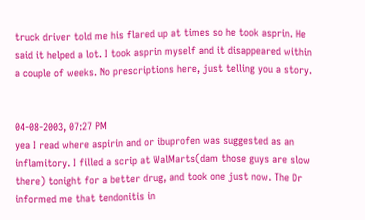truck driver told me his flared up at times so he took asprin. He said it helped a lot. I took asprin myself and it disappeared within a couple of weeks. No prescriptions here, just telling you a story.


04-08-2003, 07:27 PM
yea I read where aspirin and or ibuprofen was suggested as an inflamitory. I filled a scrip at WalMarts(dam those guys are slow there) tonight for a better drug, and took one just now. The Dr informed me that tendonitis in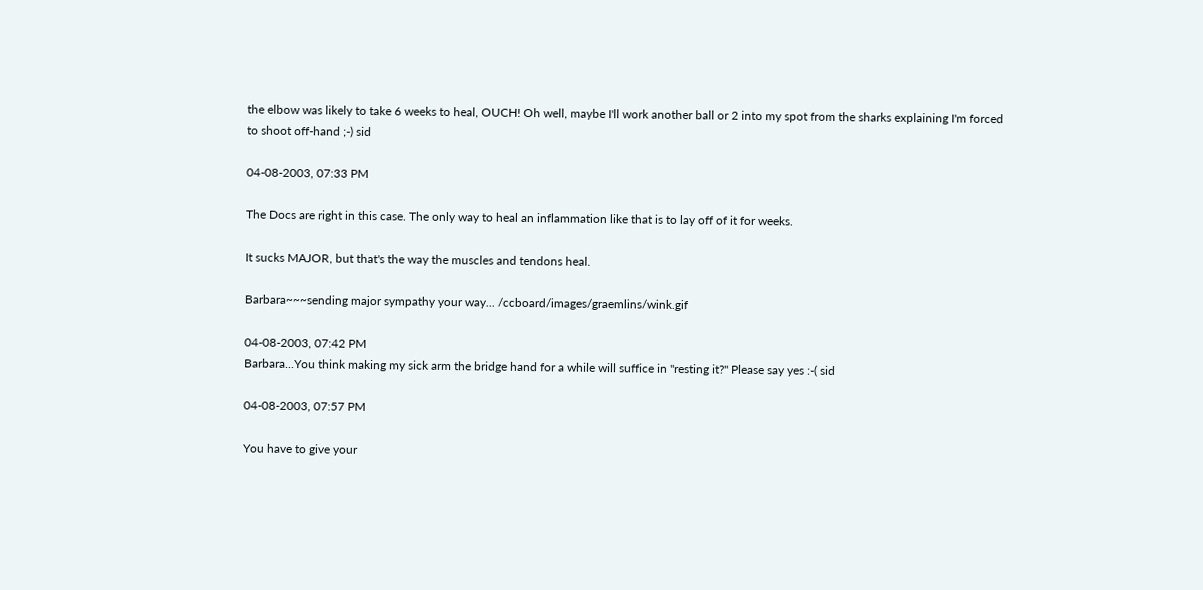the elbow was likely to take 6 weeks to heal, OUCH! Oh well, maybe I'll work another ball or 2 into my spot from the sharks explaining I'm forced to shoot off-hand ;-) sid

04-08-2003, 07:33 PM

The Docs are right in this case. The only way to heal an inflammation like that is to lay off of it for weeks.

It sucks MAJOR, but that's the way the muscles and tendons heal.

Barbara~~~sending major sympathy your way... /ccboard/images/graemlins/wink.gif

04-08-2003, 07:42 PM
Barbara...You think making my sick arm the bridge hand for a while will suffice in "resting it?" Please say yes :-( sid

04-08-2003, 07:57 PM

You have to give your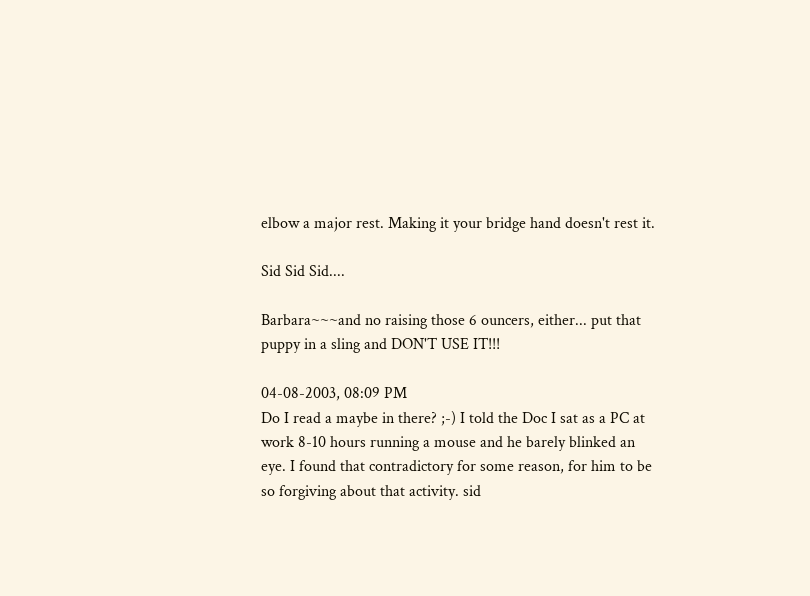elbow a major rest. Making it your bridge hand doesn't rest it.

Sid Sid Sid....

Barbara~~~and no raising those 6 ouncers, either... put that puppy in a sling and DON'T USE IT!!!

04-08-2003, 08:09 PM
Do I read a maybe in there? ;-) I told the Doc I sat as a PC at work 8-10 hours running a mouse and he barely blinked an eye. I found that contradictory for some reason, for him to be so forgiving about that activity. sid